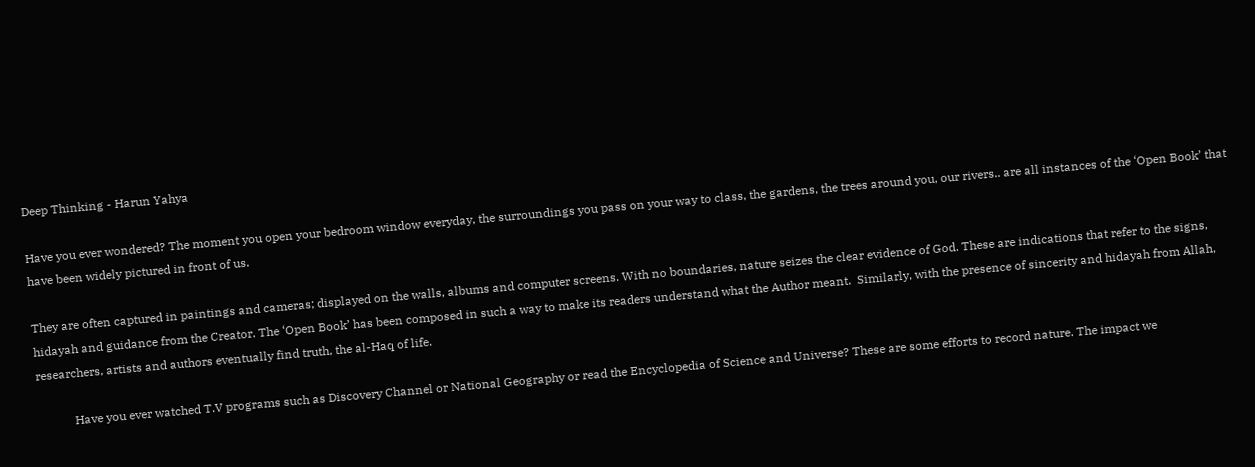Deep Thinking - Harun Yahya

Have you ever wondered? The moment you open your bedroom window everyday, the surroundings you pass on your way to class, the gardens, the trees around you, our rivers.. are all instances of the ‘Open Book’ that have been widely pictured in front of us.

They are often captured in paintings and cameras; displayed on the walls, albums and computer screens. With no boundaries, nature seizes the clear evidence of God. These are indications that refer to the signs, hidayah and guidance from the Creator. The ‘Open Book’ has been composed in such a way to make its readers understand what the Author meant.  Similarly, with the presence of sincerity and hidayah from Allah, researchers, artists and authors eventually find truth, the al-Haq of life.

            Have you ever watched T.V programs such as Discovery Channel or National Geography or read the Encyclopedia of Science and Universe? These are some efforts to record nature. The impact we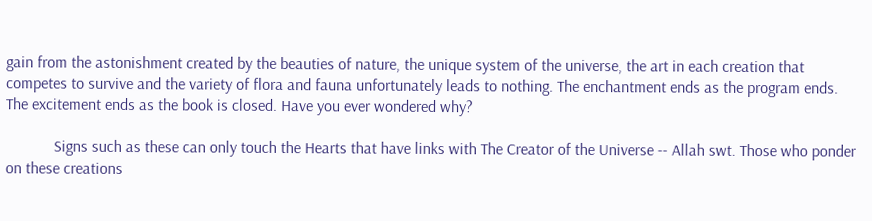gain from the astonishment created by the beauties of nature, the unique system of the universe, the art in each creation that competes to survive and the variety of flora and fauna unfortunately leads to nothing. The enchantment ends as the program ends. The excitement ends as the book is closed. Have you ever wondered why?

            Signs such as these can only touch the Hearts that have links with The Creator of the Universe -- Allah swt. Those who ponder on these creations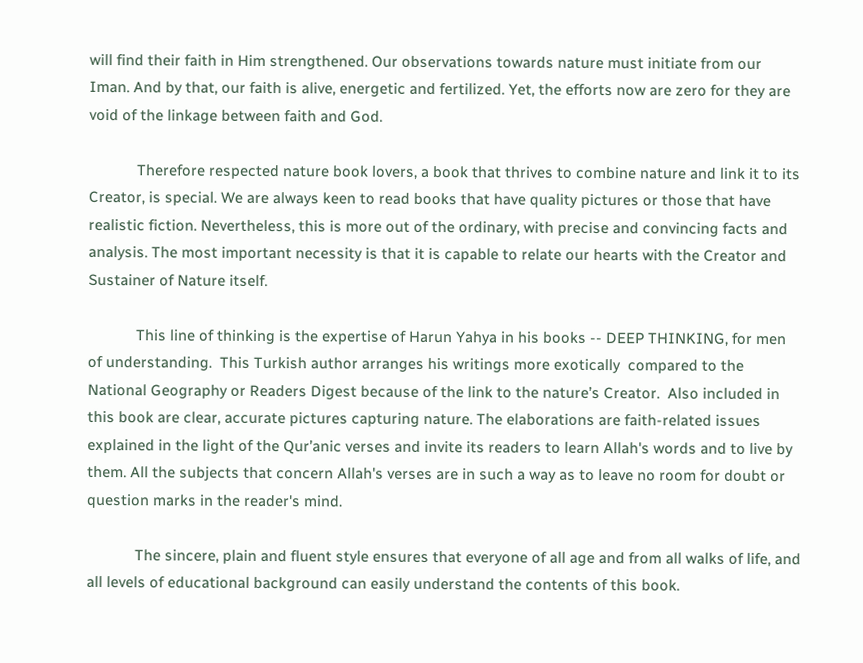will find their faith in Him strengthened. Our observations towards nature must initiate from our Iman. And by that, our faith is alive, energetic and fertilized. Yet, the efforts now are zero for they are void of the linkage between faith and God.

            Therefore respected nature book lovers, a book that thrives to combine nature and link it to its Creator, is special. We are always keen to read books that have quality pictures or those that have realistic fiction. Nevertheless, this is more out of the ordinary, with precise and convincing facts and analysis. The most important necessity is that it is capable to relate our hearts with the Creator and Sustainer of Nature itself.

            This line of thinking is the expertise of Harun Yahya in his books -- DEEP THINKING, for men of understanding.  This Turkish author arranges his writings more exotically  compared to the National Geography or Readers Digest because of the link to the nature’s Creator.  Also included in this book are clear, accurate pictures capturing nature. The elaborations are faith-related issues explained in the light of the Qur’anic verses and invite its readers to learn Allah's words and to live by them. All the subjects that concern Allah's verses are in such a way as to leave no room for doubt or question marks in the reader's mind.

            The sincere, plain and fluent style ensures that everyone of all age and from all walks of life, and all levels of educational background can easily understand the contents of this book.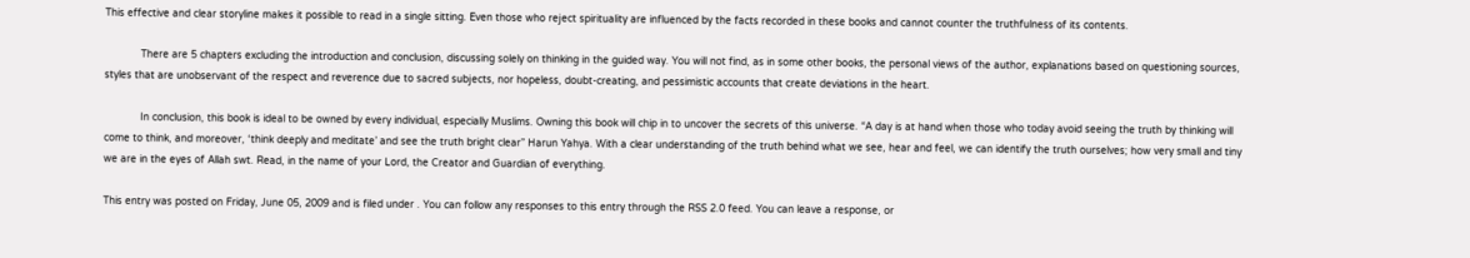This effective and clear storyline makes it possible to read in a single sitting. Even those who reject spirituality are influenced by the facts recorded in these books and cannot counter the truthfulness of its contents.

            There are 5 chapters excluding the introduction and conclusion, discussing solely on thinking in the guided way. You will not find, as in some other books, the personal views of the author, explanations based on questioning sources, styles that are unobservant of the respect and reverence due to sacred subjects, nor hopeless, doubt-creating, and pessimistic accounts that create deviations in the heart.

            In conclusion, this book is ideal to be owned by every individual, especially Muslims. Owning this book will chip in to uncover the secrets of this universe. “A day is at hand when those who today avoid seeing the truth by thinking will come to think, and moreover, ‘think deeply and meditate’ and see the truth bright clear” Harun Yahya. With a clear understanding of the truth behind what we see, hear and feel, we can identify the truth ourselves; how very small and tiny we are in the eyes of Allah swt. Read, in the name of your Lord, the Creator and Guardian of everything.

This entry was posted on Friday, June 05, 2009 and is filed under . You can follow any responses to this entry through the RSS 2.0 feed. You can leave a response, or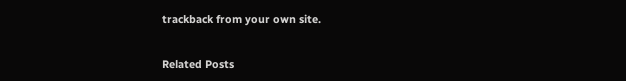trackback from your own site.


Related Posts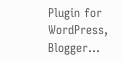Plugin for WordPress, Blogger...